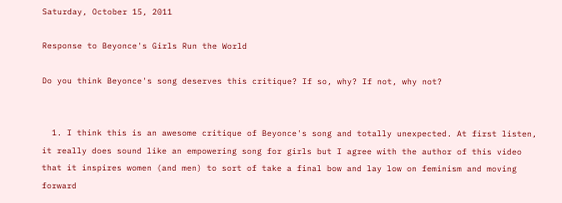Saturday, October 15, 2011

Response to Beyonce's Girls Run the World

Do you think Beyonce's song deserves this critique? If so, why? If not, why not?


  1. I think this is an awesome critique of Beyonce's song and totally unexpected. At first listen, it really does sound like an empowering song for girls but I agree with the author of this video that it inspires women (and men) to sort of take a final bow and lay low on feminism and moving forward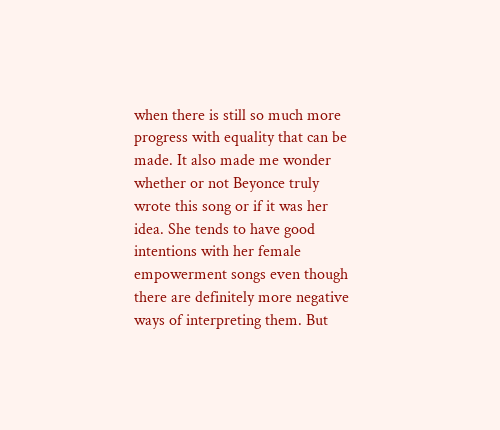when there is still so much more progress with equality that can be made. It also made me wonder whether or not Beyonce truly wrote this song or if it was her idea. She tends to have good intentions with her female empowerment songs even though there are definitely more negative ways of interpreting them. But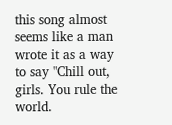this song almost seems like a man wrote it as a way to say "Chill out, girls. You rule the world.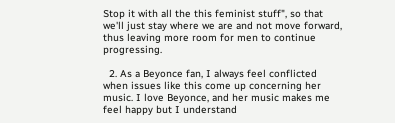Stop it with all the this feminist stuff", so that we'll just stay where we are and not move forward, thus leaving more room for men to continue progressing.

  2. As a Beyonce fan, I always feel conflicted when issues like this come up concerning her music. I love Beyonce, and her music makes me feel happy but I understand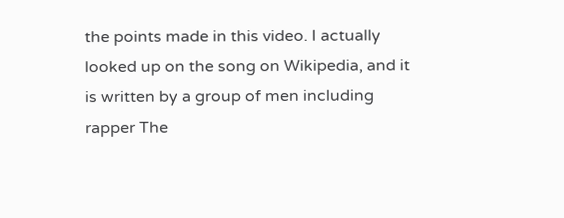the points made in this video. I actually looked up on the song on Wikipedia, and it is written by a group of men including rapper The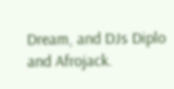Dream, and DJs Diplo and Afrojack.